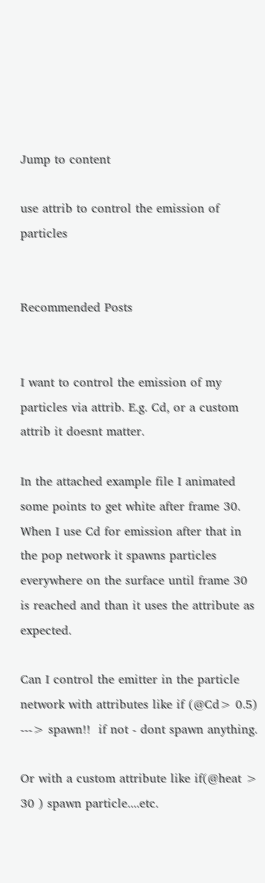Jump to content

use attrib to control the emission of particles


Recommended Posts


I want to control the emission of my particles via attrib. E.g. Cd, or a custom attrib it doesnt matter.

In the attached example file I animated some points to get white after frame 30. When I use Cd for emission after that in the pop network it spawns particles everywhere on the surface until frame 30 is reached and than it uses the attribute as expected.

Can I control the emitter in the particle network with attributes like if (@Cd> 0.5) ---> spawn!!  if not - dont spawn anything.

Or with a custom attribute like if(@heat > 30 ) spawn particle....etc.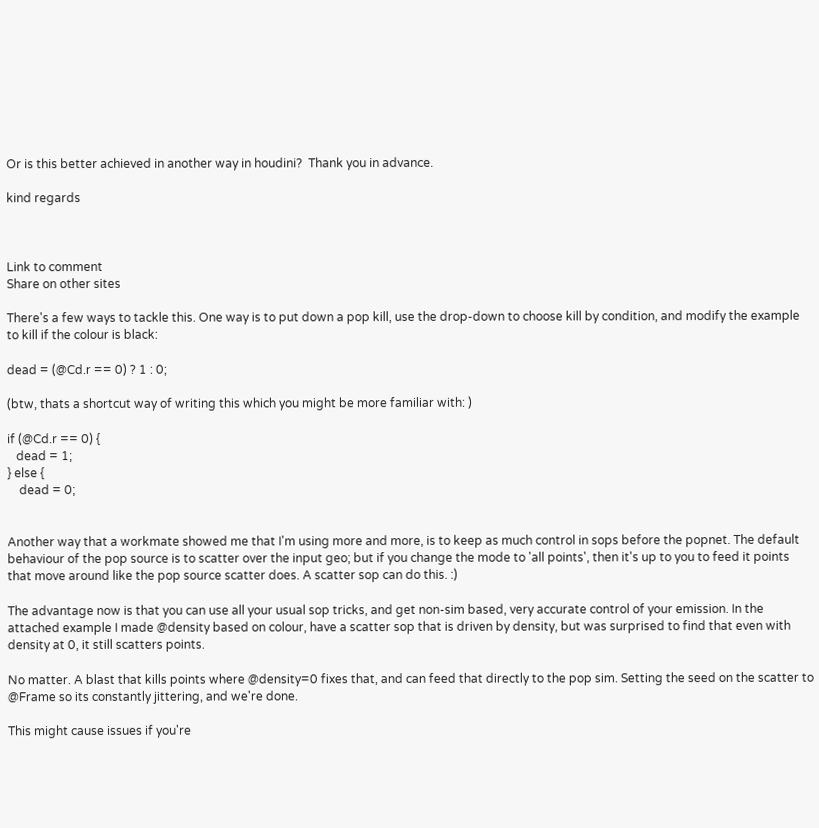Or is this better achieved in another way in houdini?  Thank you in advance.

kind regards



Link to comment
Share on other sites

There's a few ways to tackle this. One way is to put down a pop kill, use the drop-down to choose kill by condition, and modify the example to kill if the colour is black:

dead = (@Cd.r == 0) ? 1 : 0;

(btw, thats a shortcut way of writing this which you might be more familiar with: )

if (@Cd.r == 0) {
   dead = 1;
} else {
    dead = 0;


Another way that a workmate showed me that I'm using more and more, is to keep as much control in sops before the popnet. The default behaviour of the pop source is to scatter over the input geo; but if you change the mode to 'all points', then it's up to you to feed it points that move around like the pop source scatter does. A scatter sop can do this. :)

The advantage now is that you can use all your usual sop tricks, and get non-sim based, very accurate control of your emission. In the attached example I made @density based on colour, have a scatter sop that is driven by density, but was surprised to find that even with density at 0, it still scatters points.

No matter. A blast that kills points where @density=0 fixes that, and can feed that directly to the pop sim. Setting the seed on the scatter to @Frame so its constantly jittering, and we're done.

This might cause issues if you're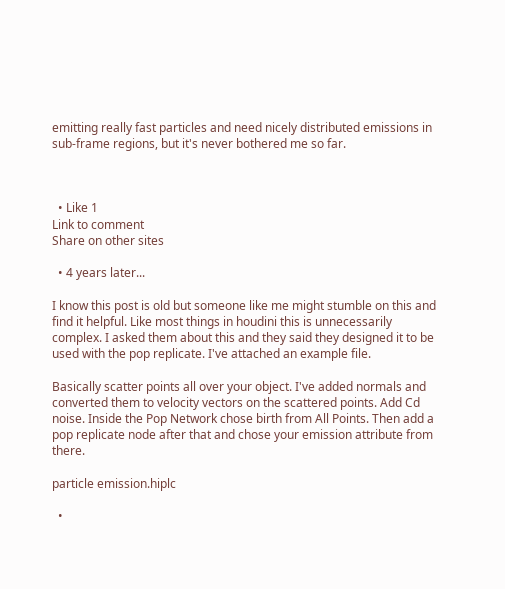emitting really fast particles and need nicely distributed emissions in sub-frame regions, but it's never bothered me so far.



  • Like 1
Link to comment
Share on other sites

  • 4 years later...

I know this post is old but someone like me might stumble on this and find it helpful. Like most things in houdini this is unnecessarily complex. I asked them about this and they said they designed it to be used with the pop replicate. I've attached an example file.

Basically scatter points all over your object. I've added normals and converted them to velocity vectors on the scattered points. Add Cd noise. Inside the Pop Network chose birth from All Points. Then add a pop replicate node after that and chose your emission attribute from there.

particle emission.hiplc

  •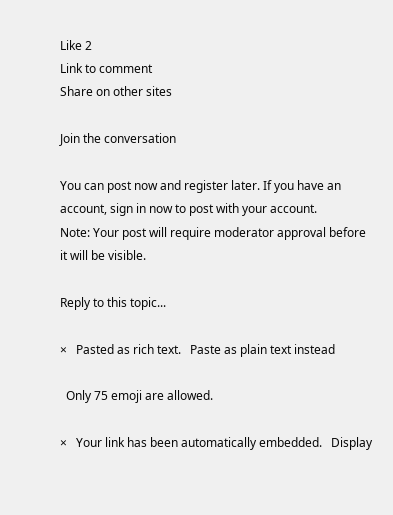Like 2
Link to comment
Share on other sites

Join the conversation

You can post now and register later. If you have an account, sign in now to post with your account.
Note: Your post will require moderator approval before it will be visible.

Reply to this topic...

×   Pasted as rich text.   Paste as plain text instead

  Only 75 emoji are allowed.

×   Your link has been automatically embedded.   Display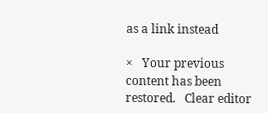as a link instead

×   Your previous content has been restored.   Clear editor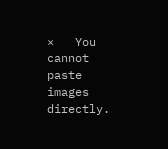×   You cannot paste images directly.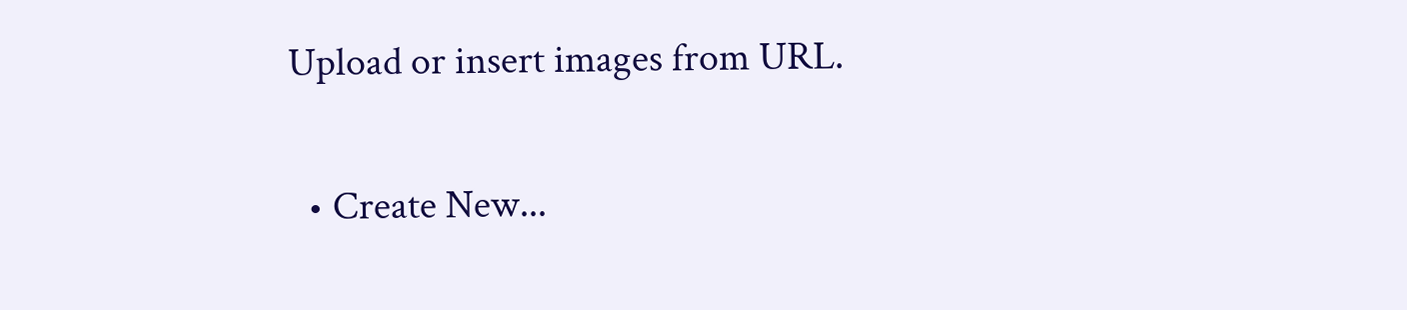Upload or insert images from URL.

  • Create New...